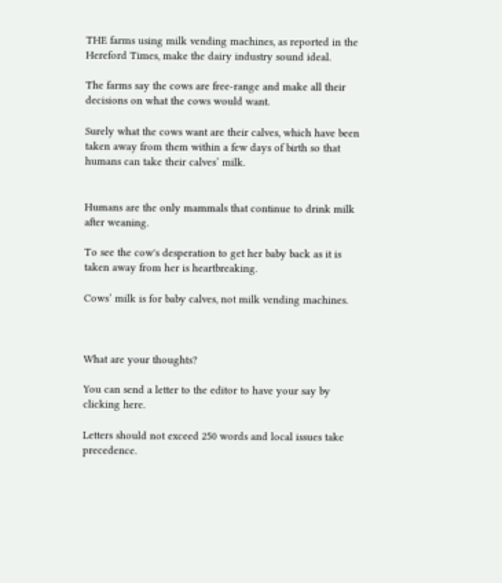THE farms using milk vending machines, as reported in the Hereford Times, make the dairy industry sound ideal.

The farms say the cows are free-range and make all their decisions on what the cows would want.

Surely what the cows want are their calves, which have been taken away from them within a few days of birth so that humans can take their calves’ milk.


Humans are the only mammals that continue to drink milk after weaning.

To see the cow's desperation to get her baby back as it is taken away from her is heartbreaking.

Cows’ milk is for baby calves, not milk vending machines.



What are your thoughts?

You can send a letter to the editor to have your say by clicking here.

Letters should not exceed 250 words and local issues take precedence.